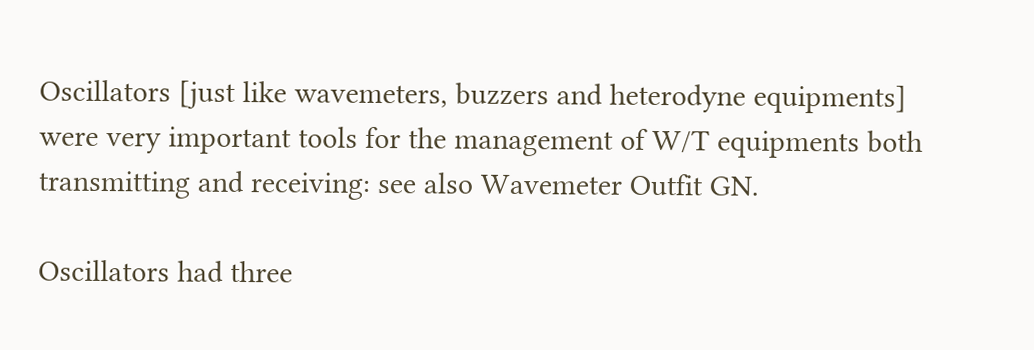Oscillators [just like wavemeters, buzzers and heterodyne equipments] were very important tools for the management of W/T equipments both transmitting and receiving: see also Wavemeter Outfit GN.

Oscillators had three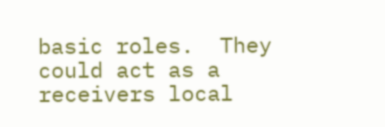basic roles.  They could act as a receivers local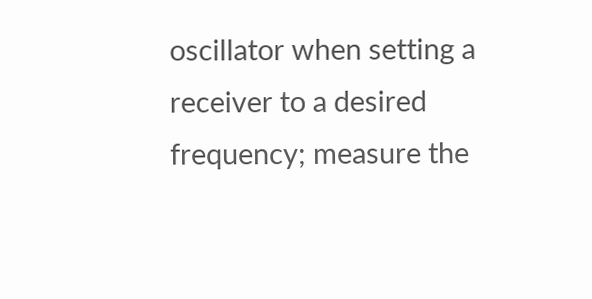oscillator when setting a receiver to a desired frequency; measure the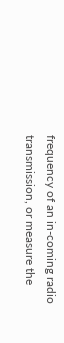frequency of an in-coming radio transmission, or measure the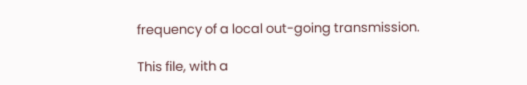frequency of a local out-going transmission.

This file, with a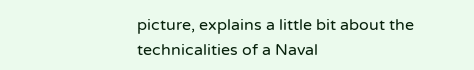picture, explains a little bit about the technicalities of a Naval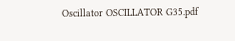Oscillator OSCILLATOR G35.pdf